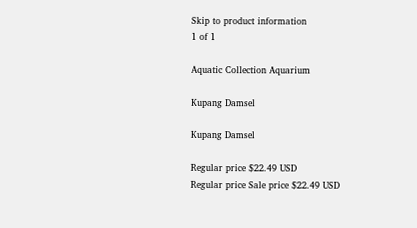Skip to product information
1 of 1

Aquatic Collection Aquarium

Kupang Damsel

Kupang Damsel

Regular price $22.49 USD
Regular price Sale price $22.49 USD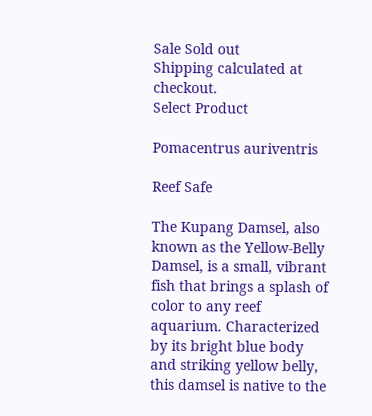Sale Sold out
Shipping calculated at checkout.
Select Product

Pomacentrus auriventris

Reef Safe

The Kupang Damsel, also known as the Yellow-Belly Damsel, is a small, vibrant fish that brings a splash of color to any reef aquarium. Characterized by its bright blue body and striking yellow belly, this damsel is native to the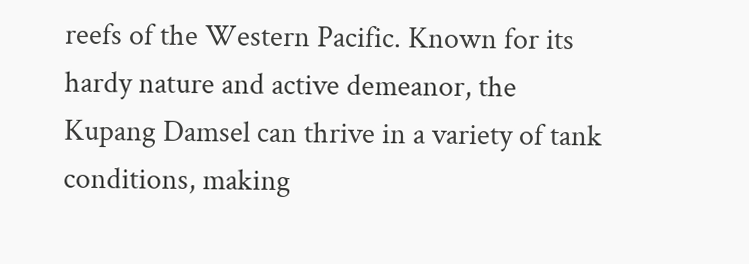reefs of the Western Pacific. Known for its hardy nature and active demeanor, the Kupang Damsel can thrive in a variety of tank conditions, making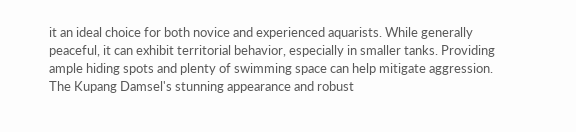it an ideal choice for both novice and experienced aquarists. While generally peaceful, it can exhibit territorial behavior, especially in smaller tanks. Providing ample hiding spots and plenty of swimming space can help mitigate aggression. The Kupang Damsel's stunning appearance and robust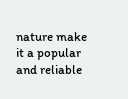nature make it a popular and reliable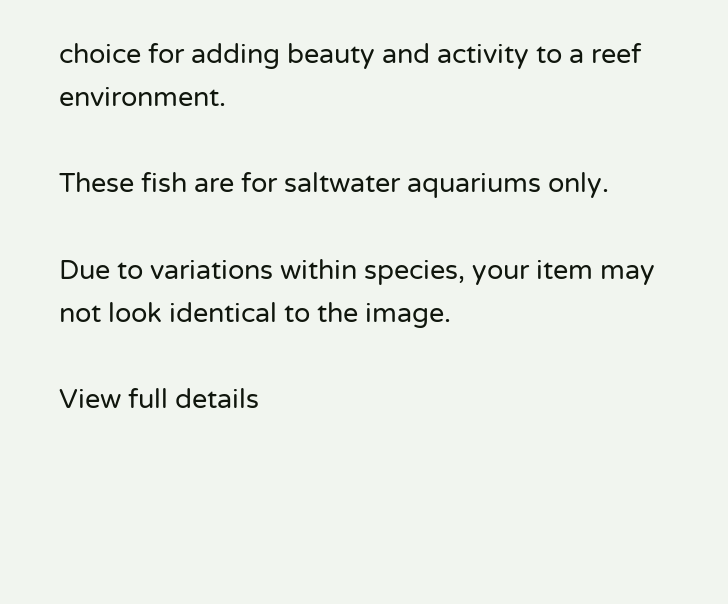choice for adding beauty and activity to a reef environment.

These fish are for saltwater aquariums only.

Due to variations within species, your item may not look identical to the image.

View full details